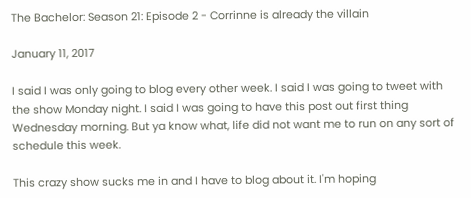The Bachelor: Season 21: Episode 2 - Corrinne is already the villain

January 11, 2017

I said I was only going to blog every other week. I said I was going to tweet with the show Monday night. I said I was going to have this post out first thing Wednesday morning. But ya know what, life did not want me to run on any sort of schedule this week.

This crazy show sucks me in and I have to blog about it. I'm hoping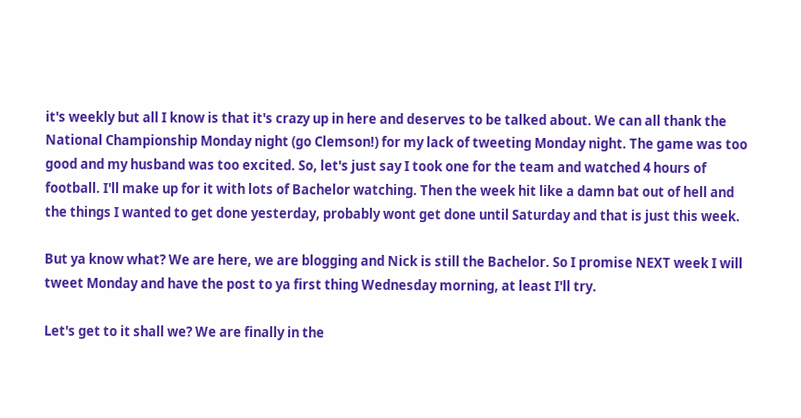it's weekly but all I know is that it's crazy up in here and deserves to be talked about. We can all thank the National Championship Monday night (go Clemson!) for my lack of tweeting Monday night. The game was too good and my husband was too excited. So, let's just say I took one for the team and watched 4 hours of football. I'll make up for it with lots of Bachelor watching. Then the week hit like a damn bat out of hell and the things I wanted to get done yesterday, probably wont get done until Saturday and that is just this week.

But ya know what? We are here, we are blogging and Nick is still the Bachelor. So I promise NEXT week I will tweet Monday and have the post to ya first thing Wednesday morning, at least I'll try.

Let's get to it shall we? We are finally in the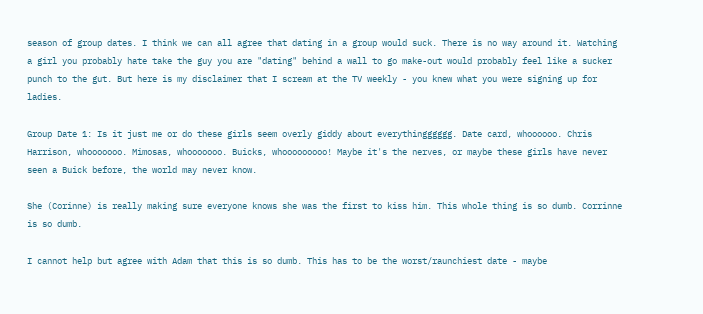season of group dates. I think we can all agree that dating in a group would suck. There is no way around it. Watching a girl you probably hate take the guy you are "dating" behind a wall to go make-out would probably feel like a sucker punch to the gut. But here is my disclaimer that I scream at the TV weekly - you knew what you were signing up for ladies.

Group Date 1: Is it just me or do these girls seem overly giddy about everythingggggg. Date card, whoooooo. Chris Harrison, whooooooo. Mimosas, whooooooo. Buicks, whooooooooo! Maybe it's the nerves, or maybe these girls have never seen a Buick before, the world may never know.

She (Corinne) is really making sure everyone knows she was the first to kiss him. This whole thing is so dumb. Corrinne is so dumb.

I cannot help but agree with Adam that this is so dumb. This has to be the worst/raunchiest date - maybe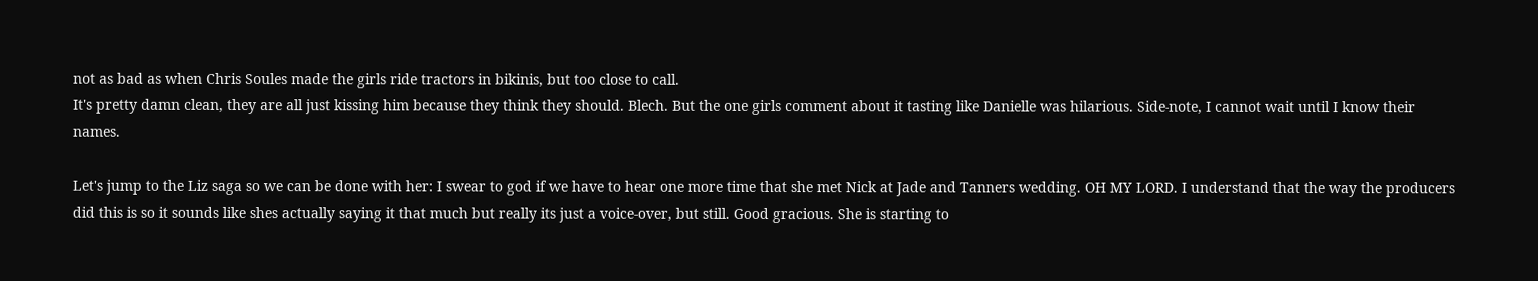not as bad as when Chris Soules made the girls ride tractors in bikinis, but too close to call.
It's pretty damn clean, they are all just kissing him because they think they should. Blech. But the one girls comment about it tasting like Danielle was hilarious. Side-note, I cannot wait until I know their names.

Let's jump to the Liz saga so we can be done with her: I swear to god if we have to hear one more time that she met Nick at Jade and Tanners wedding. OH MY LORD. I understand that the way the producers did this is so it sounds like shes actually saying it that much but really its just a voice-over, but still. Good gracious. She is starting to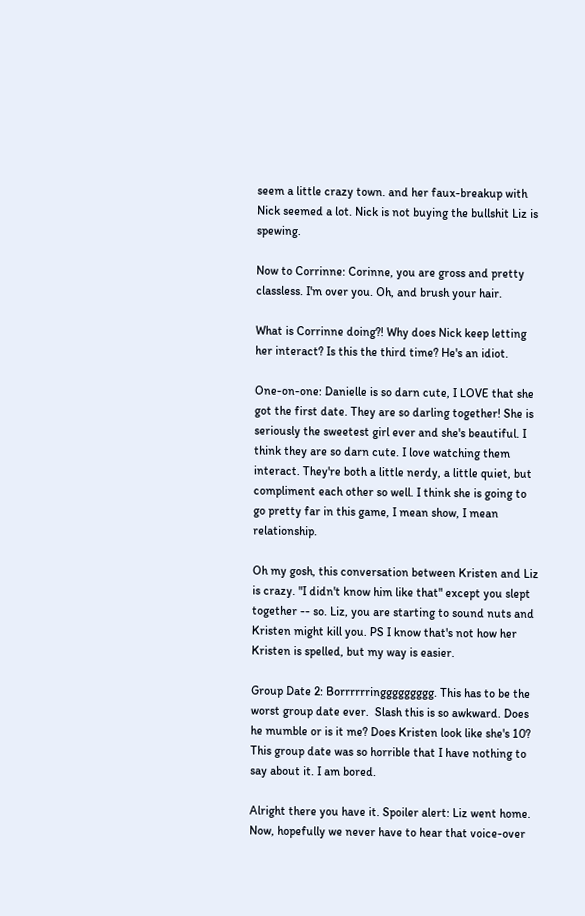seem a little crazy town. and her faux-breakup with Nick seemed a lot. Nick is not buying the bullshit Liz is spewing.

Now to Corrinne: Corinne, you are gross and pretty classless. I'm over you. Oh, and brush your hair.

What is Corrinne doing?! Why does Nick keep letting her interact? Is this the third time? He's an idiot.

One-on-one: Danielle is so darn cute, I LOVE that she got the first date. They are so darling together! She is seriously the sweetest girl ever and she's beautiful. I think they are so darn cute. I love watching them interact. They're both a little nerdy, a little quiet, but compliment each other so well. I think she is going to go pretty far in this game, I mean show, I mean relationship.

Oh my gosh, this conversation between Kristen and Liz is crazy. "I didn't know him like that" except you slept together -- so. Liz, you are starting to sound nuts and Kristen might kill you. PS I know that's not how her Kristen is spelled, but my way is easier.

Group Date 2: Borrrrrringgggggggg. This has to be the worst group date ever.  Slash this is so awkward. Does he mumble or is it me? Does Kristen look like she's 10? This group date was so horrible that I have nothing to say about it. I am bored.

Alright there you have it. Spoiler alert: Liz went home. Now, hopefully we never have to hear that voice-over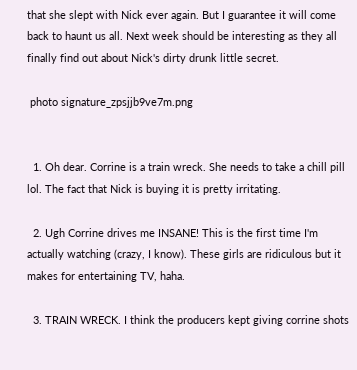that she slept with Nick ever again. But I guarantee it will come back to haunt us all. Next week should be interesting as they all finally find out about Nick's dirty drunk little secret.

 photo signature_zpsjjb9ve7m.png


  1. Oh dear. Corrine is a train wreck. She needs to take a chill pill lol. The fact that Nick is buying it is pretty irritating.

  2. Ugh Corrine drives me INSANE! This is the first time I'm actually watching (crazy, I know). These girls are ridiculous but it makes for entertaining TV, haha.

  3. TRAIN WRECK. I think the producers kept giving corrine shots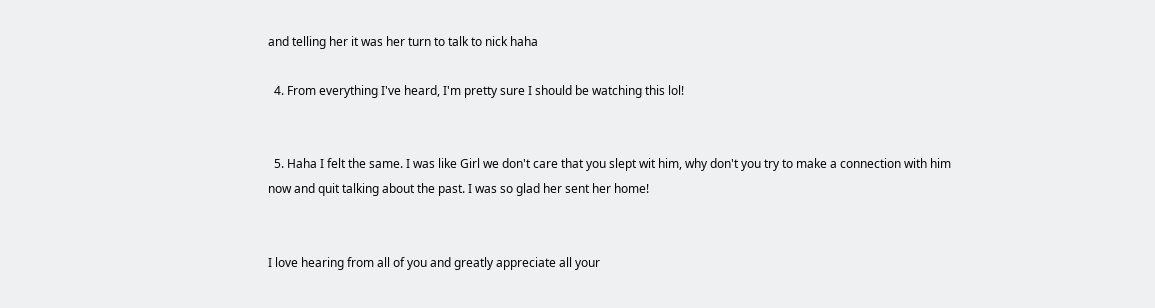and telling her it was her turn to talk to nick haha

  4. From everything I've heard, I'm pretty sure I should be watching this lol!


  5. Haha I felt the same. I was like Girl we don't care that you slept wit him, why don't you try to make a connection with him now and quit talking about the past. I was so glad her sent her home!


I love hearing from all of you and greatly appreciate all your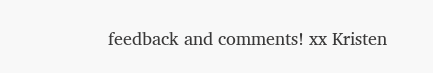feedback and comments! xx Kristen